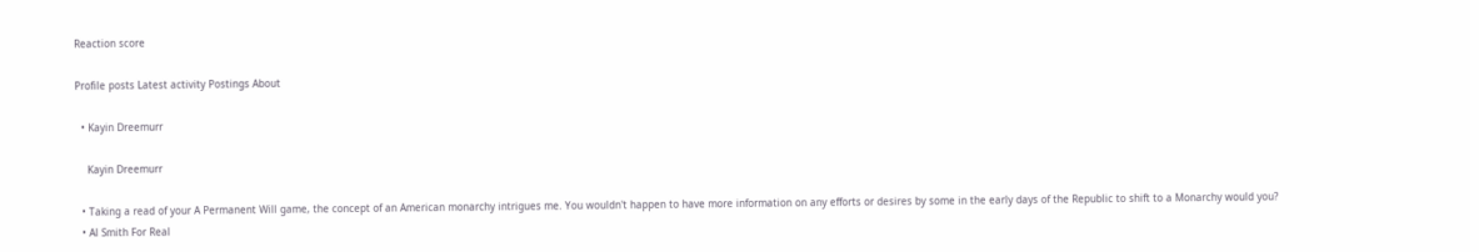Reaction score

Profile posts Latest activity Postings About

  • Kayin Dreemurr

    Kayin Dreemurr

  • Taking a read of your A Permanent Will game, the concept of an American monarchy intrigues me. You wouldn't happen to have more information on any efforts or desires by some in the early days of the Republic to shift to a Monarchy would you?
  • Al Smith For Real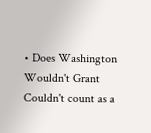• Does Washington Wouldn't Grant Couldn't count as a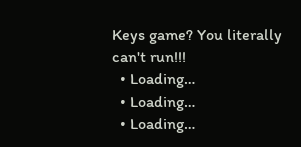Keys game? You literally can't run!!!
  • Loading…
  • Loading…
  • Loading…